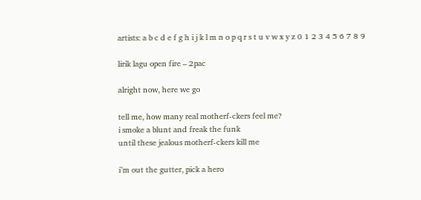artists: a b c d e f g h i j k l m n o p q r s t u v w x y z 0 1 2 3 4 5 6 7 8 9

lirik lagu open fire – 2pac

alright now, here we go

tell me, how many real motherf-ckers feel me?
i smoke a blunt and freak the funk
until these jealous motherf-ckers kill me

i’m out the gutter, pick a hero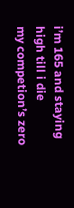i’m 165 and staying high till i die
my competion’s zero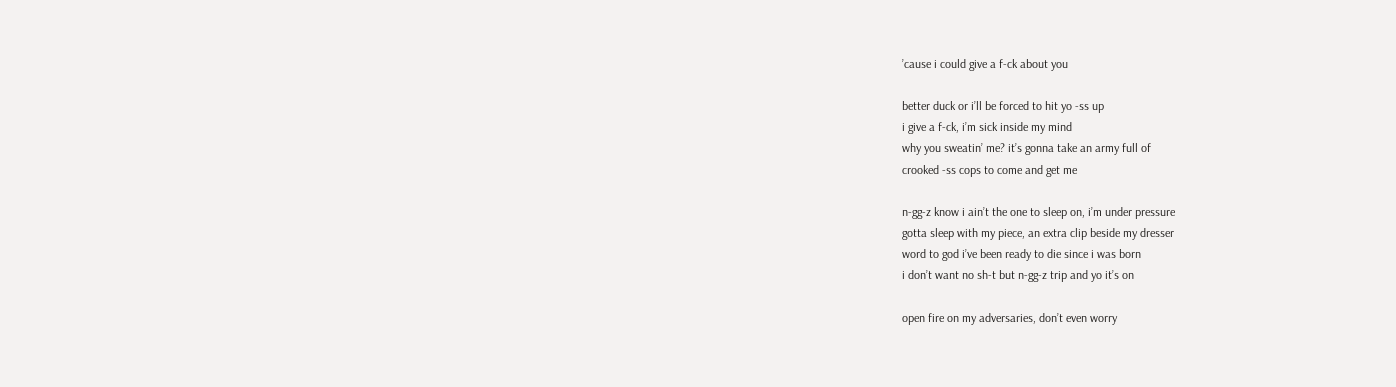’cause i could give a f-ck about you

better duck or i’ll be forced to hit yo -ss up
i give a f-ck, i’m sick inside my mind
why you sweatin’ me? it’s gonna take an army full of
crooked -ss cops to come and get me

n-gg-z know i ain’t the one to sleep on, i’m under pressure
gotta sleep with my piece, an extra clip beside my dresser
word to god i’ve been ready to die since i was born
i don’t want no sh-t but n-gg-z trip and yo it’s on

open fire on my adversaries, don’t even worry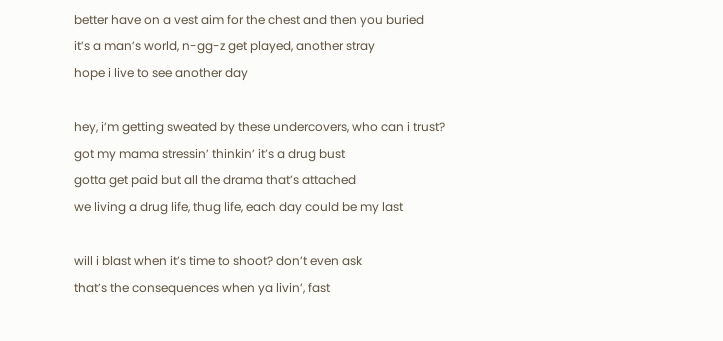better have on a vest aim for the chest and then you buried
it’s a man’s world, n-gg-z get played, another stray
hope i live to see another day

hey, i’m getting sweated by these undercovers, who can i trust?
got my mama stressin’ thinkin’ it’s a drug bust
gotta get paid but all the drama that’s attached
we living a drug life, thug life, each day could be my last

will i blast when it’s time to shoot? don’t even ask
that’s the consequences when ya livin’, fast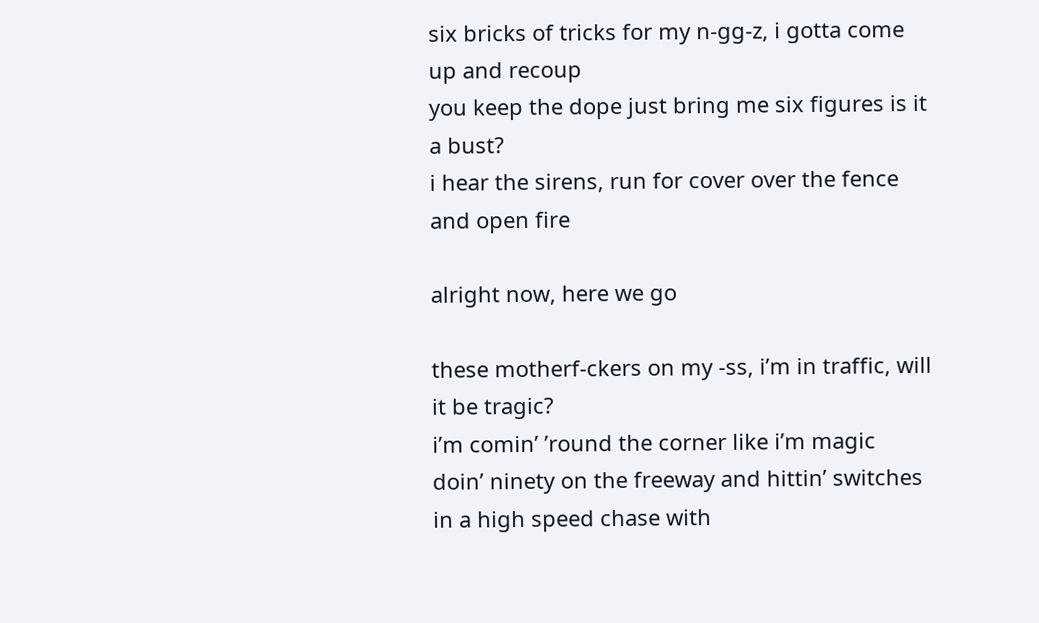six bricks of tricks for my n-gg-z, i gotta come up and recoup
you keep the dope just bring me six figures is it a bust?
i hear the sirens, run for cover over the fence and open fire

alright now, here we go

these motherf-ckers on my -ss, i’m in traffic, will it be tragic?
i’m comin’ ’round the corner like i’m magic
doin’ ninety on the freeway and hittin’ switches
in a high speed chase with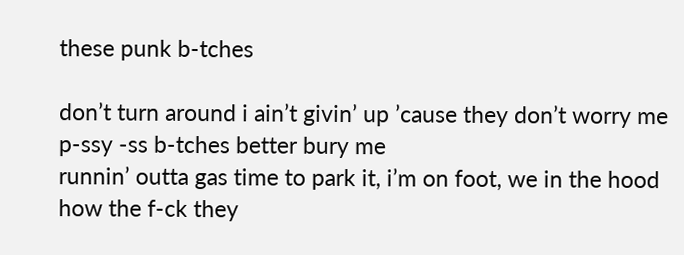these punk b-tches

don’t turn around i ain’t givin’ up ’cause they don’t worry me
p-ssy -ss b-tches better bury me
runnin’ outta gas time to park it, i’m on foot, we in the hood
how the f-ck they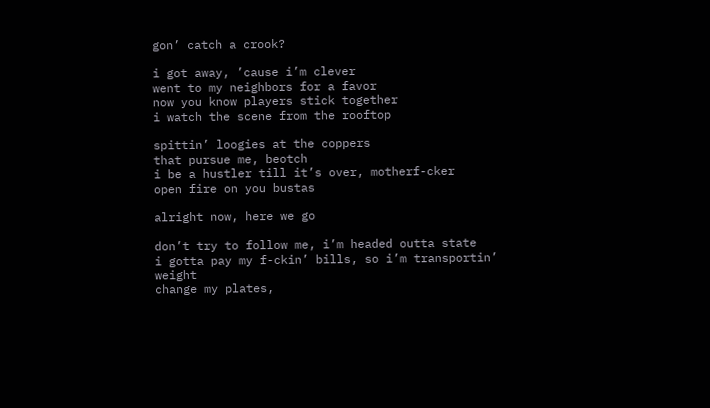gon’ catch a crook?

i got away, ’cause i’m clever
went to my neighbors for a favor
now you know players stick together
i watch the scene from the rooftop

spittin’ loogies at the coppers
that pursue me, beotch
i be a hustler till it’s over, motherf-cker
open fire on you bustas

alright now, here we go

don’t try to follow me, i’m headed outta state
i gotta pay my f-ckin’ bills, so i’m transportin’ weight
change my plates,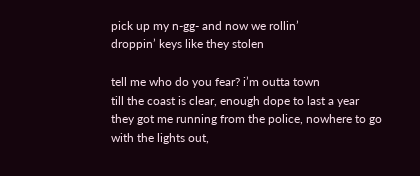pick up my n-gg- and now we rollin’
droppin’ keys like they stolen

tell me who do you fear? i’m outta town
till the coast is clear, enough dope to last a year
they got me running from the police, nowhere to go
with the lights out,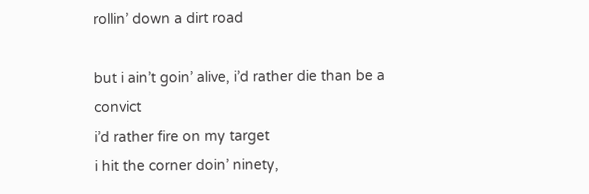rollin’ down a dirt road

but i ain’t goin’ alive, i’d rather die than be a convict
i’d rather fire on my target
i hit the corner doin’ ninety,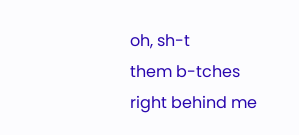oh, sh-t
them b-tches right behind me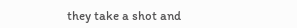they take a shot and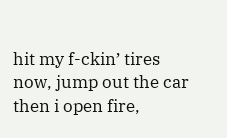hit my f-ckin’ tires
now, jump out the car then i open fire,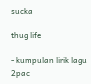sucka

thug life

- kumpulan lirik lagu 2pac